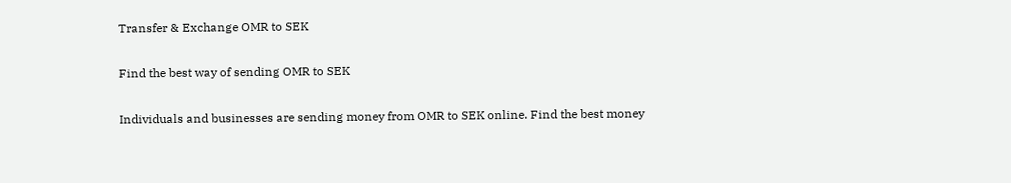Transfer & Exchange OMR to SEK

Find the best way of sending OMR to SEK

Individuals and businesses are sending money from OMR to SEK online. Find the best money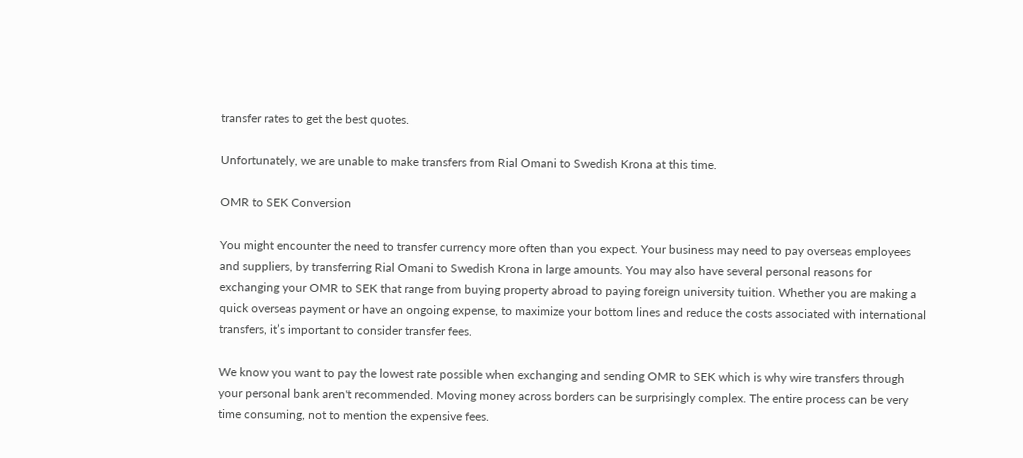transfer rates to get the best quotes.

Unfortunately, we are unable to make transfers from Rial Omani to Swedish Krona at this time.

OMR to SEK Conversion

You might encounter the need to transfer currency more often than you expect. Your business may need to pay overseas employees and suppliers, by transferring Rial Omani to Swedish Krona in large amounts. You may also have several personal reasons for exchanging your OMR to SEK that range from buying property abroad to paying foreign university tuition. Whether you are making a quick overseas payment or have an ongoing expense, to maximize your bottom lines and reduce the costs associated with international transfers, it’s important to consider transfer fees.

We know you want to pay the lowest rate possible when exchanging and sending OMR to SEK which is why wire transfers through your personal bank aren't recommended. Moving money across borders can be surprisingly complex. The entire process can be very time consuming, not to mention the expensive fees.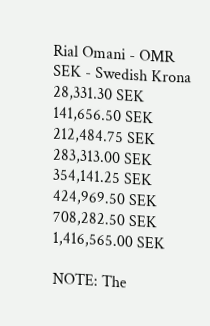Rial Omani - OMR
SEK - Swedish Krona
28,331.30 SEK
141,656.50 SEK
212,484.75 SEK
283,313.00 SEK
354,141.25 SEK
424,969.50 SEK
708,282.50 SEK
1,416,565.00 SEK

NOTE: The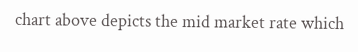chart above depicts the mid market rate which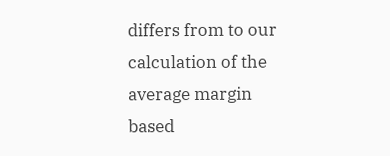differs from to our calculation of the average margin based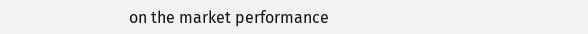on the market performance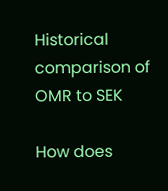Historical comparison of OMR to SEK

How does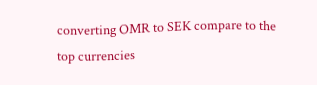converting OMR to SEK compare to the top currencies